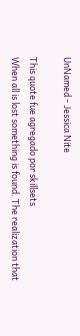UnNamed - Jessica Nite

This quote fue agregado por skillsets
When all is lost something is found. The realization that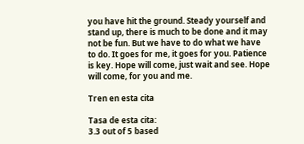you have hit the ground. Steady yourself and stand up, there is much to be done and it may not be fun. But we have to do what we have to do. It goes for me, it goes for you. Patience is key. Hope will come, just wait and see. Hope will come, for you and me.

Tren en esta cita

Tasa de esta cita:
3.3 out of 5 based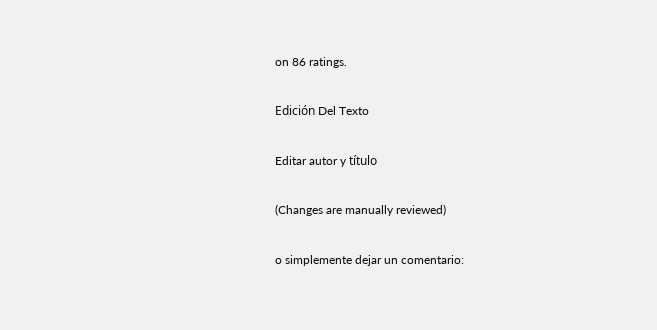on 86 ratings.

Edición Del Texto

Editar autor y título

(Changes are manually reviewed)

o simplemente dejar un comentario: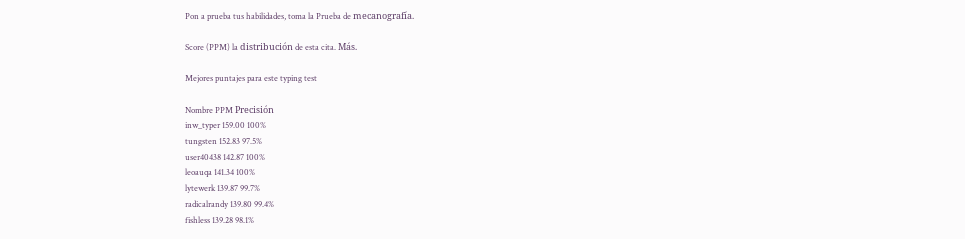Pon a prueba tus habilidades, toma la Prueba de mecanografía.

Score (PPM) la distribución de esta cita. Más.

Mejores puntajes para este typing test

Nombre PPM Precisión
inw_typer 159.00 100%
tungsten 152.83 97.5%
user40438 142.87 100%
leoauqa 141.34 100%
lytewerk 139.87 99.7%
radicalrandy 139.80 99.4%
fishless 139.28 98.1%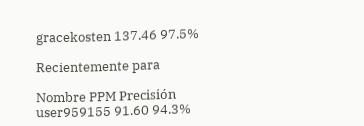gracekosten 137.46 97.5%

Recientemente para

Nombre PPM Precisión
user959155 91.60 94.3%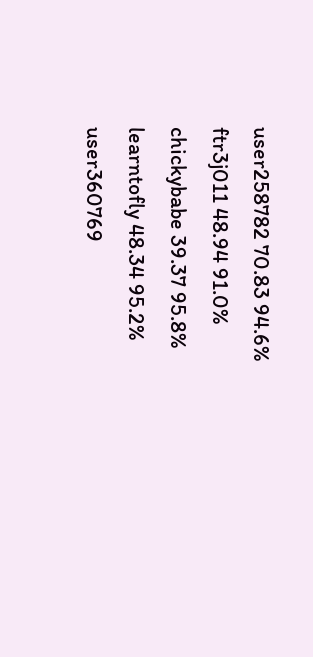user258782 70.83 94.6%
ftr3j011 48.94 91.0%
chickybabe 39.37 95.8%
learntofly 48.34 95.2%
user360769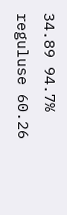34.89 94.7%
reguluse 60.26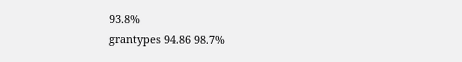93.8%
grantypes 94.86 98.7%